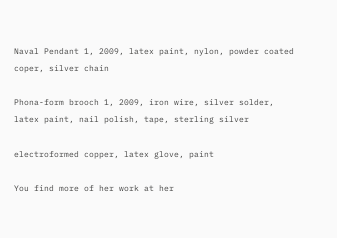Naval Pendant 1, 2009, latex paint, nylon, powder coated coper, silver chain

Phona-form brooch 1, 2009, iron wire, silver solder, latex paint, nail polish, tape, sterling silver

electroformed copper, latex glove, paint

You find more of her work at her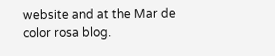website and at the Mar de color rosa blog.